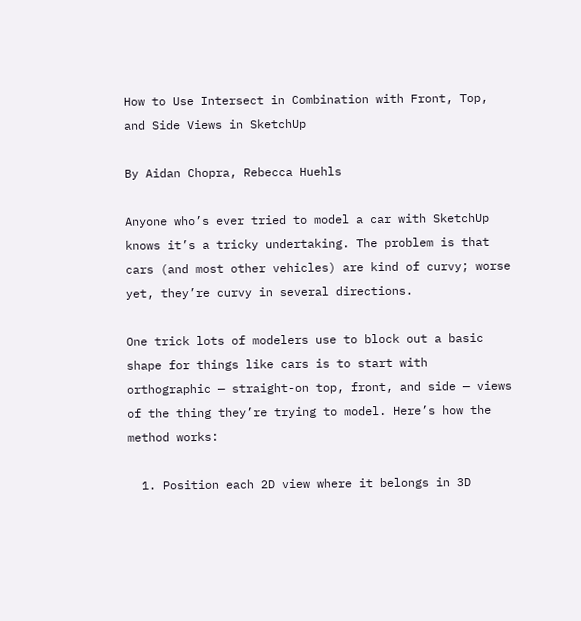How to Use Intersect in Combination with Front, Top, and Side Views in SketchUp

By Aidan Chopra, Rebecca Huehls

Anyone who’s ever tried to model a car with SketchUp knows it’s a tricky undertaking. The problem is that cars (and most other vehicles) are kind of curvy; worse yet, they’re curvy in several directions.

One trick lots of modelers use to block out a basic shape for things like cars is to start with orthographic — straight-on top, front, and side — views of the thing they’re trying to model. Here’s how the method works:

  1. Position each 2D view where it belongs in 3D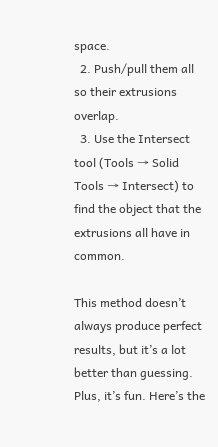space.
  2. Push/pull them all so their extrusions overlap.
  3. Use the Intersect tool (Tools → Solid Tools → Intersect) to find the object that the extrusions all have in common.

This method doesn’t always produce perfect results, but it’s a lot better than guessing. Plus, it’s fun. Here’s the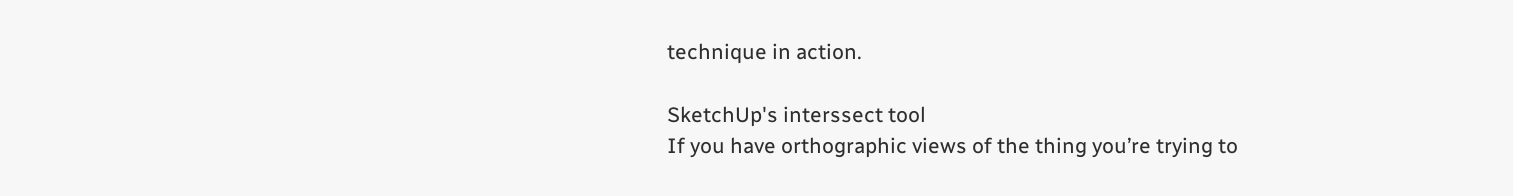technique in action.

SketchUp's interssect tool
If you have orthographic views of the thing you’re trying to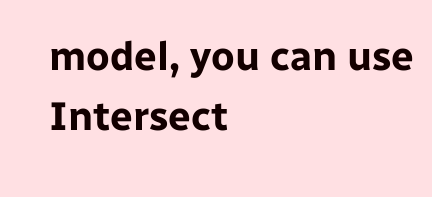model, you can use Intersect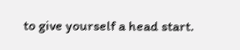to give yourself a head start.